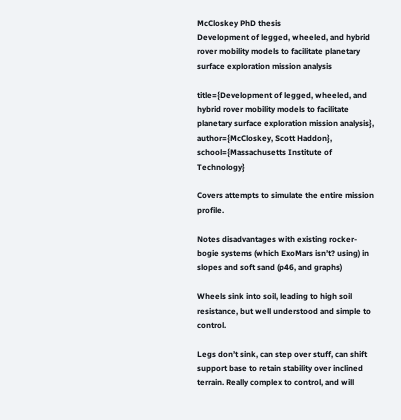McCloskey PhD thesis
Development of legged, wheeled, and hybrid rover mobility models to facilitate planetary surface exploration mission analysis

title={Development of legged, wheeled, and hybrid rover mobility models to facilitate planetary surface exploration mission analysis},
author={McCloskey, Scott Haddon},
school={Massachusetts Institute of Technology}

Covers attempts to simulate the entire mission profile.

Notes disadvantages with existing rocker-bogie systems (which ExoMars isn’t? using) in slopes and soft sand (p46, and graphs)

Wheels sink into soil, leading to high soil resistance, but well understood and simple to control.

Legs don’t sink, can step over stuff, can shift support base to retain stability over inclined terrain. Really complex to control, and will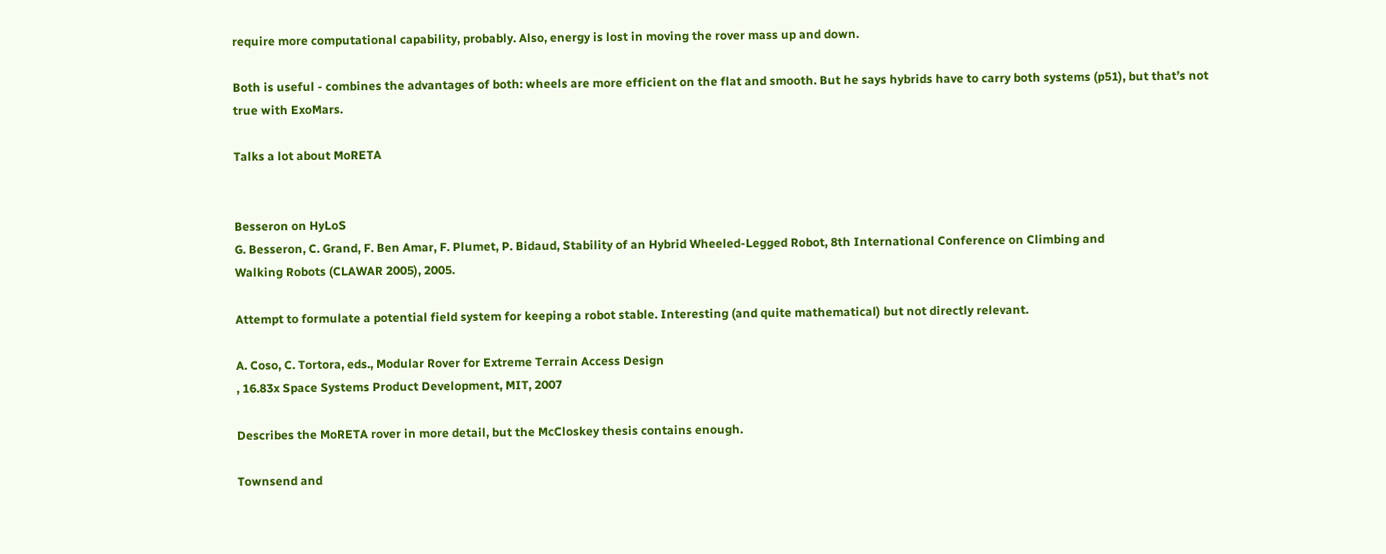require more computational capability, probably. Also, energy is lost in moving the rover mass up and down.

Both is useful - combines the advantages of both: wheels are more efficient on the flat and smooth. But he says hybrids have to carry both systems (p51), but that’s not true with ExoMars.

Talks a lot about MoRETA


Besseron on HyLoS
G. Besseron, C. Grand, F. Ben Amar, F. Plumet, P. Bidaud, Stability of an Hybrid Wheeled-Legged Robot, 8th International Conference on Climbing and
Walking Robots (CLAWAR 2005), 2005.

Attempt to formulate a potential field system for keeping a robot stable. Interesting (and quite mathematical) but not directly relevant.

A. Coso, C. Tortora, eds., Modular Rover for Extreme Terrain Access Design
, 16.83x Space Systems Product Development, MIT, 2007

Describes the MoRETA rover in more detail, but the McCloskey thesis contains enough.

Townsend and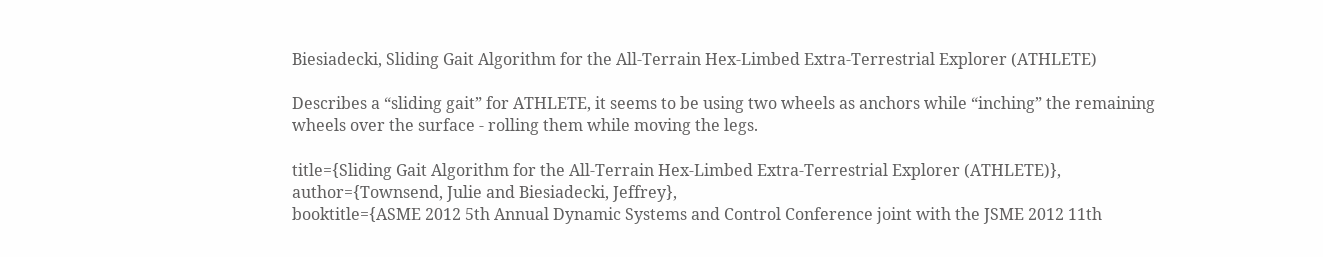Biesiadecki, Sliding Gait Algorithm for the All-Terrain Hex-Limbed Extra-Terrestrial Explorer (ATHLETE)

Describes a “sliding gait” for ATHLETE, it seems to be using two wheels as anchors while “inching” the remaining wheels over the surface - rolling them while moving the legs.

title={Sliding Gait Algorithm for the All-Terrain Hex-Limbed Extra-Terrestrial Explorer (ATHLETE)},
author={Townsend, Julie and Biesiadecki, Jeffrey},
booktitle={ASME 2012 5th Annual Dynamic Systems and Control Conference joint with the JSME 2012 11th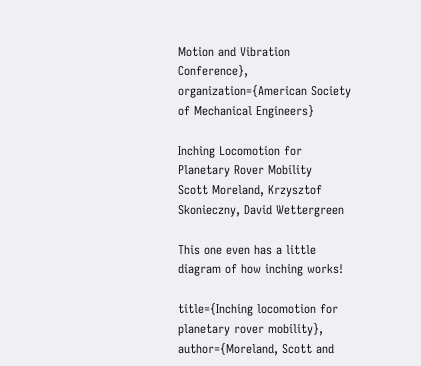Motion and Vibration Conference},
organization={American Society of Mechanical Engineers}

Inching Locomotion for Planetary Rover Mobility
Scott Moreland, Krzysztof Skonieczny, David Wettergreen

This one even has a little diagram of how inching works!

title={Inching locomotion for planetary rover mobility},
author={Moreland, Scott and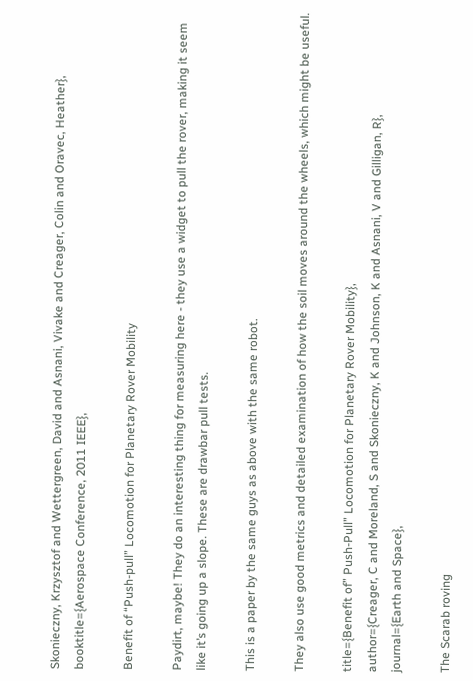Skonieczny, Krzysztof and Wettergreen, David and Asnani, Vivake and Creager, Colin and Oravec, Heather},
booktitle={Aerospace Conference, 2011 IEEE},

Benefit of “Push-pull” Locomotion for Planetary Rover Mobility

Paydirt, maybe! They do an interesting thing for measuring here - they use a widget to pull the rover, making it seem like it’s going up a slope. These are drawbar pull tests.

This is a paper by the same guys as above with the same robot.

They also use good metrics and detailed examination of how the soil moves around the wheels, which might be useful.

title={Benefit of” Push-Pull” Locomotion for Planetary Rover Mobility},
author={Creager, C and Moreland, S and Skonieczny, K and Johnson, K and Asnani, V and Gilligan, R},
journal={Earth and Space},

The Scarab roving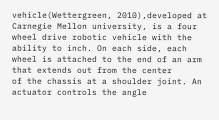vehicle(Wettergreen, 2010),developed at Carnegie Mellon university, is a four wheel drive robotic vehicle with the ability to inch. On each side, each wheel is attached to the end of an arm that extends out from the center
of the chassis at a shoulder joint. An actuator controls the angle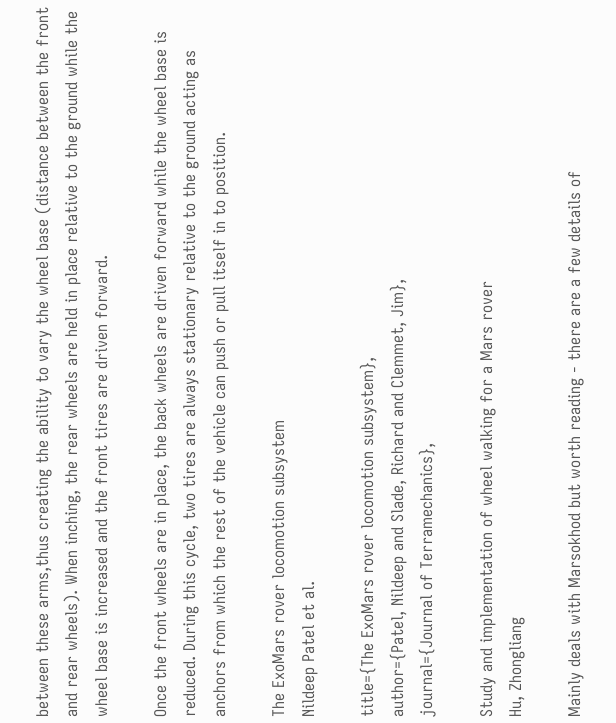between these arms,thus creating the ability to vary the wheel base (distance between the front and rear wheels). When inching, the rear wheels are held in place relative to the ground while the wheel base is increased and the front tires are driven forward.

Once the front wheels are in place, the back wheels are driven forward while the wheel base is reduced. During this cycle, two tires are always stationary relative to the ground acting as anchors from which the rest of the vehicle can push or pull itself in to position.

The ExoMars rover locomotion subsystem
Nildeep Patel et al.

title={The ExoMars rover locomotion subsystem},
author={Patel, Nildeep and Slade, Richard and Clemmet, Jim},
journal={Journal of Terramechanics},

Study and implementation of wheel walking for a Mars rover
Hu, Zhongliang

Mainly deals with Marsokhod but worth reading - there are a few details of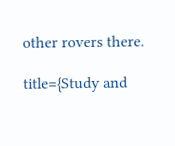other rovers there.

title={Study and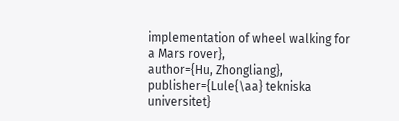implementation of wheel walking for a Mars rover},
author={Hu, Zhongliang},
publisher={Lule{\aa} tekniska universitet}